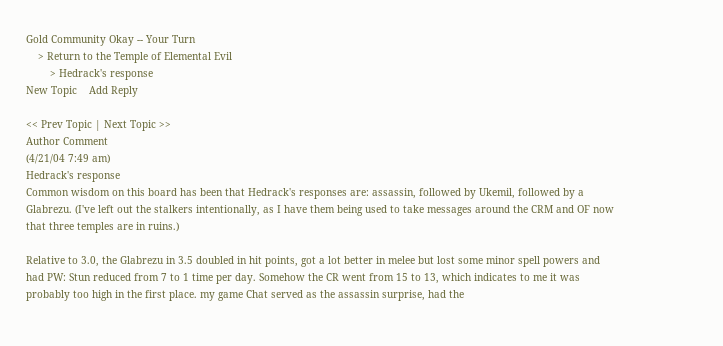Gold Community Okay -- Your Turn
    > Return to the Temple of Elemental Evil
        > Hedrack's response
New Topic    Add Reply

<< Prev Topic | Next Topic >>
Author Comment
(4/21/04 7:49 am)
Hedrack's response
Common wisdom on this board has been that Hedrack's responses are: assassin, followed by Ukemil, followed by a Glabrezu. (I've left out the stalkers intentionally, as I have them being used to take messages around the CRM and OF now that three temples are in ruins.)

Relative to 3.0, the Glabrezu in 3.5 doubled in hit points, got a lot better in melee but lost some minor spell powers and had PW: Stun reduced from 7 to 1 time per day. Somehow the CR went from 15 to 13, which indicates to me it was probably too high in the first place. my game Chat served as the assassin surprise, had the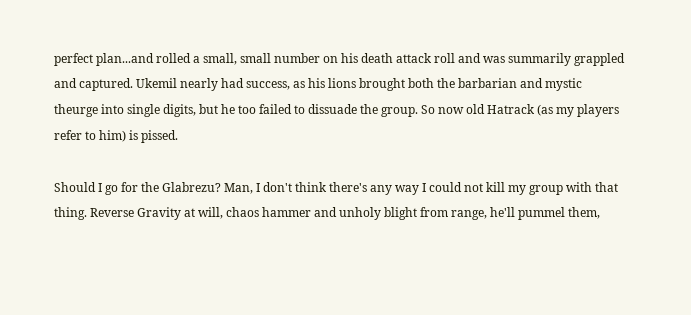perfect plan...and rolled a small, small number on his death attack roll and was summarily grappled and captured. Ukemil nearly had success, as his lions brought both the barbarian and mystic theurge into single digits, but he too failed to dissuade the group. So now old Hatrack (as my players refer to him) is pissed.

Should I go for the Glabrezu? Man, I don't think there's any way I could not kill my group with that thing. Reverse Gravity at will, chaos hammer and unholy blight from range, he'll pummel them,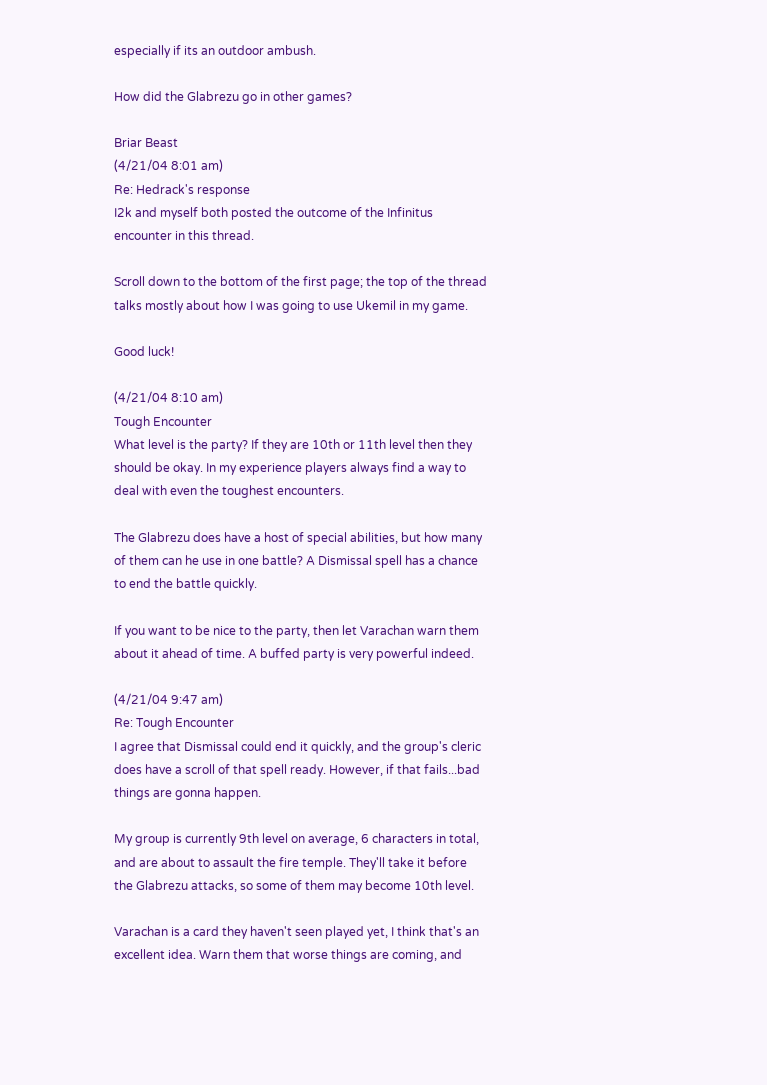especially if its an outdoor ambush.

How did the Glabrezu go in other games?

Briar Beast
(4/21/04 8:01 am)
Re: Hedrack's response
I2k and myself both posted the outcome of the Infinitus encounter in this thread.

Scroll down to the bottom of the first page; the top of the thread talks mostly about how I was going to use Ukemil in my game.

Good luck!

(4/21/04 8:10 am)
Tough Encounter
What level is the party? If they are 10th or 11th level then they should be okay. In my experience players always find a way to deal with even the toughest encounters.

The Glabrezu does have a host of special abilities, but how many of them can he use in one battle? A Dismissal spell has a chance to end the battle quickly.

If you want to be nice to the party, then let Varachan warn them about it ahead of time. A buffed party is very powerful indeed.

(4/21/04 9:47 am)
Re: Tough Encounter
I agree that Dismissal could end it quickly, and the group's cleric does have a scroll of that spell ready. However, if that fails...bad things are gonna happen.

My group is currently 9th level on average, 6 characters in total, and are about to assault the fire temple. They'll take it before the Glabrezu attacks, so some of them may become 10th level.

Varachan is a card they haven't seen played yet, I think that's an excellent idea. Warn them that worse things are coming, and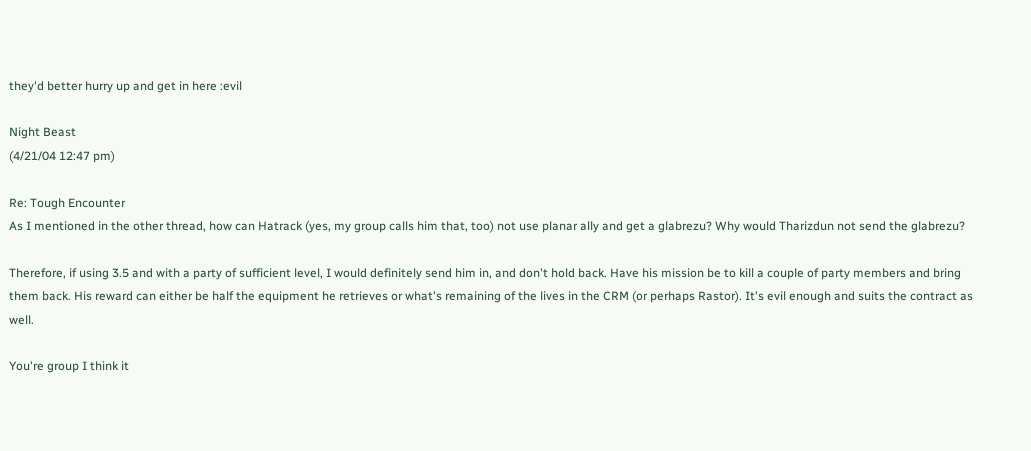they'd better hurry up and get in here :evil

Night Beast
(4/21/04 12:47 pm)

Re: Tough Encounter
As I mentioned in the other thread, how can Hatrack (yes, my group calls him that, too) not use planar ally and get a glabrezu? Why would Tharizdun not send the glabrezu?

Therefore, if using 3.5 and with a party of sufficient level, I would definitely send him in, and don't hold back. Have his mission be to kill a couple of party members and bring them back. His reward can either be half the equipment he retrieves or what's remaining of the lives in the CRM (or perhaps Rastor). It's evil enough and suits the contract as well.

You're group I think it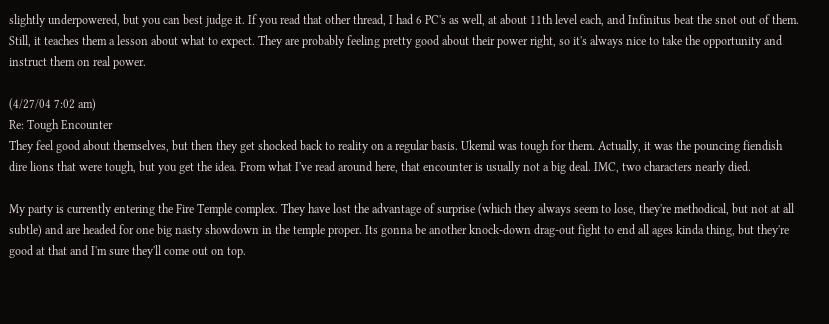slightly underpowered, but you can best judge it. If you read that other thread, I had 6 PC's as well, at about 11th level each, and Infinitus beat the snot out of them. Still, it teaches them a lesson about what to expect. They are probably feeling pretty good about their power right, so it's always nice to take the opportunity and instruct them on real power.

(4/27/04 7:02 am)
Re: Tough Encounter
They feel good about themselves, but then they get shocked back to reality on a regular basis. Ukemil was tough for them. Actually, it was the pouncing fiendish dire lions that were tough, but you get the idea. From what I've read around here, that encounter is usually not a big deal. IMC, two characters nearly died.

My party is currently entering the Fire Temple complex. They have lost the advantage of surprise (which they always seem to lose, they're methodical, but not at all subtle) and are headed for one big nasty showdown in the temple proper. Its gonna be another knock-down drag-out fight to end all ages kinda thing, but they're good at that and I'm sure they'll come out on top.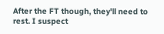After the FT though, they'll need to rest. I suspect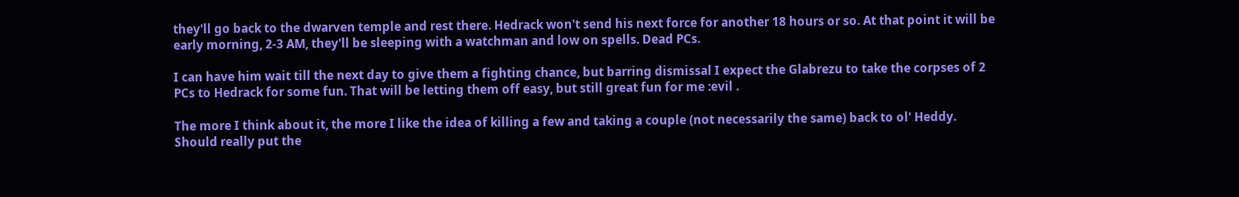they'll go back to the dwarven temple and rest there. Hedrack won't send his next force for another 18 hours or so. At that point it will be early morning, 2-3 AM, they'll be sleeping with a watchman and low on spells. Dead PCs.

I can have him wait till the next day to give them a fighting chance, but barring dismissal I expect the Glabrezu to take the corpses of 2 PCs to Hedrack for some fun. That will be letting them off easy, but still great fun for me :evil .

The more I think about it, the more I like the idea of killing a few and taking a couple (not necessarily the same) back to ol' Heddy. Should really put the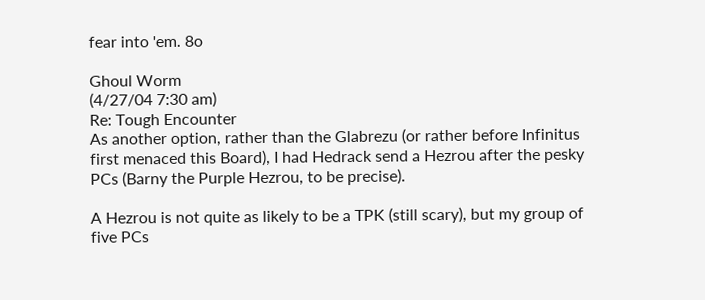fear into 'em. 8o

Ghoul Worm
(4/27/04 7:30 am)
Re: Tough Encounter
As another option, rather than the Glabrezu (or rather before Infinitus first menaced this Board), I had Hedrack send a Hezrou after the pesky PCs (Barny the Purple Hezrou, to be precise).

A Hezrou is not quite as likely to be a TPK (still scary), but my group of five PCs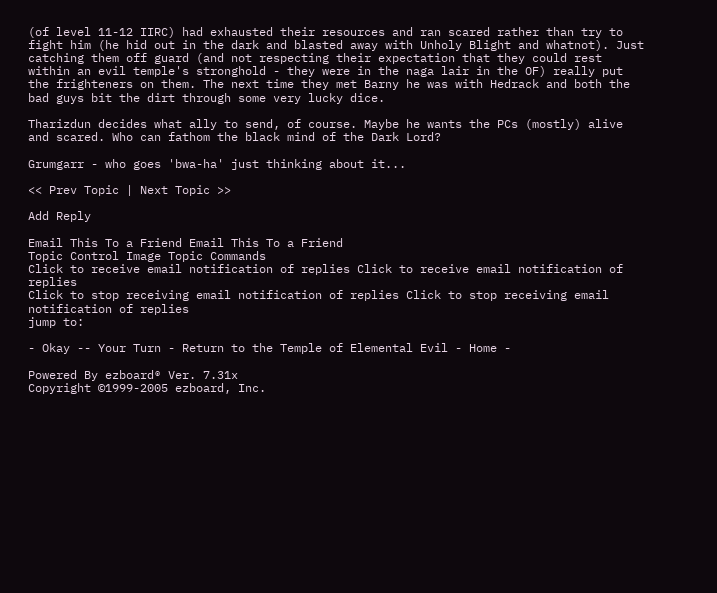(of level 11-12 IIRC) had exhausted their resources and ran scared rather than try to fight him (he hid out in the dark and blasted away with Unholy Blight and whatnot). Just catching them off guard (and not respecting their expectation that they could rest within an evil temple's stronghold - they were in the naga lair in the OF) really put the frighteners on them. The next time they met Barny he was with Hedrack and both the bad guys bit the dirt through some very lucky dice.

Tharizdun decides what ally to send, of course. Maybe he wants the PCs (mostly) alive and scared. Who can fathom the black mind of the Dark Lord?

Grumgarr - who goes 'bwa-ha' just thinking about it...

<< Prev Topic | Next Topic >>

Add Reply

Email This To a Friend Email This To a Friend
Topic Control Image Topic Commands
Click to receive email notification of replies Click to receive email notification of replies
Click to stop receiving email notification of replies Click to stop receiving email notification of replies
jump to:

- Okay -- Your Turn - Return to the Temple of Elemental Evil - Home -

Powered By ezboard® Ver. 7.31x
Copyright ©1999-2005 ezboard, Inc.